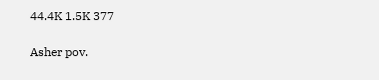44.4K 1.5K 377

Asher pov.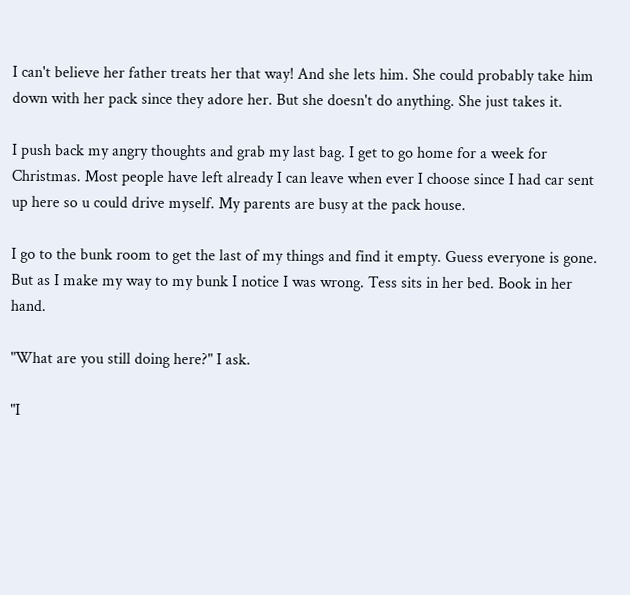I can't believe her father treats her that way! And she lets him. She could probably take him down with her pack since they adore her. But she doesn't do anything. She just takes it.

I push back my angry thoughts and grab my last bag. I get to go home for a week for Christmas. Most people have left already I can leave when ever I choose since I had car sent up here so u could drive myself. My parents are busy at the pack house.

I go to the bunk room to get the last of my things and find it empty. Guess everyone is gone. But as I make my way to my bunk I notice I was wrong. Tess sits in her bed. Book in her hand.

"What are you still doing here?" I ask.

"I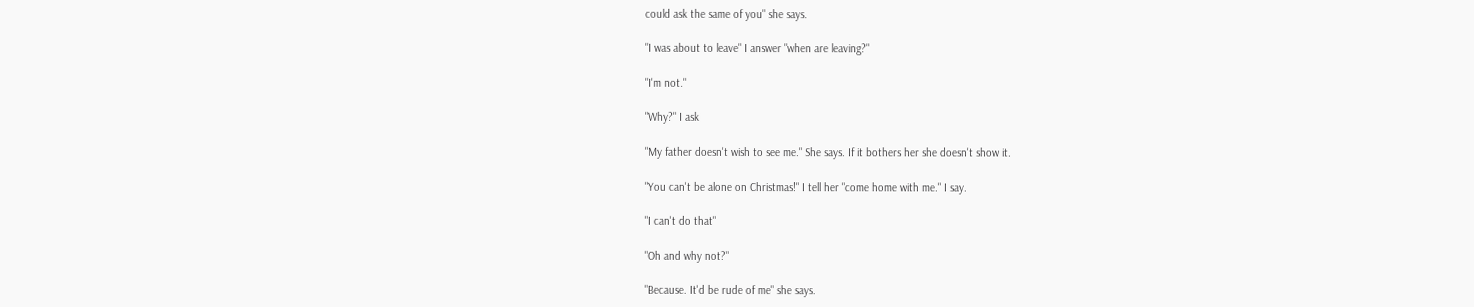could ask the same of you" she says.

"I was about to leave" I answer "when are leaving?"

"I'm not."

"Why?" I ask

"My father doesn't wish to see me." She says. If it bothers her she doesn't show it.

"You can't be alone on Christmas!" I tell her "come home with me." I say.

"I can't do that"

"Oh and why not?"

"Because. It'd be rude of me" she says.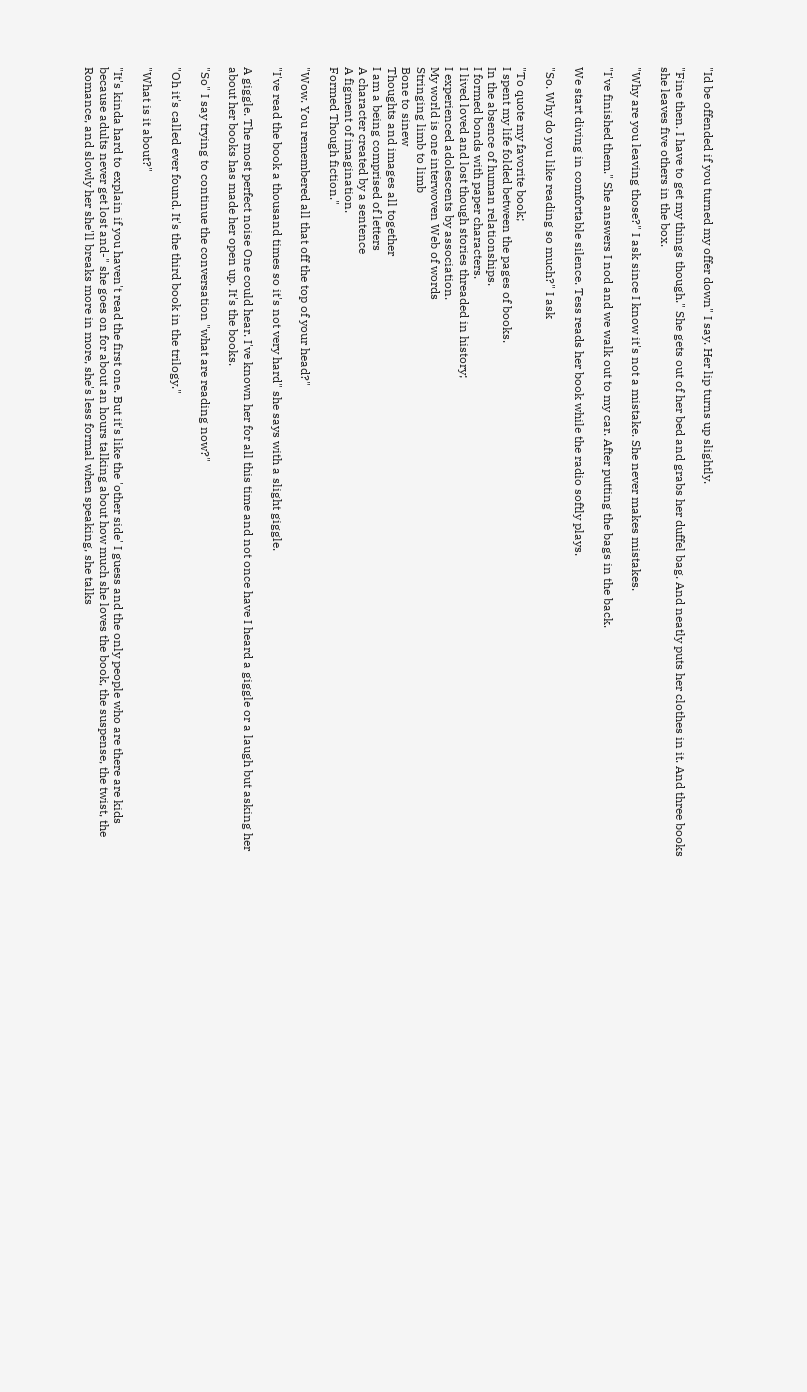"Id be offended if you turned my offer down" I say. Her lip turns up slightly.

"Fine then. I have to get my things though." She gets out of her bed and grabs her duffel bag. And neatly puts her clothes in it. And three books she leaves five others in the box.

"Why are you leaving those?" I ask since I know it's not a mistake. She never makes mistakes.

"I've finished them." She answers I nod and we walk out to my car. After putting the bags in the back.

We start diving in comfortable silence. Tess reads her book while the radio softly plays.

"So. Why do you like reading so much?" I ask

"To quote my favorite book;
I spent my life folded between the pages of books.
In the absence of human relationships.
I formed bonds with paper characters.
I lived loved and lost though stories threaded in history;
I experienced adolescents by association.
My world is one interwoven Web of words
Stringing limb to limb
Bone to sinew
Thoughts and images all together
I am a being comprised of letters
A character created by a sentence
A figment of imagination.
Formed Though fiction."

"Wow. You remembered all that off the top of your head?"

"I've read the book a thousand times so it's not very hard" she says with a slight giggle.

A giggle. The most perfect noise One could hear. I've known her for all this time and not once have I heard a giggle or a laugh but asking her about her books has made her open up. It's the books.

"So" I say trying to continue the conversation "what are reading now?"

"Oh it's called ever found. It's the third book in the trilogy."

"What is it about?"

"It's kinda hard to explain if you haven't read the first one. But it's like the 'other side' I guess and the only people who are there are kids because adults never get lost and-" she goes on for about an hours talking about how much she loves the book, the suspense, the twist, the Romance, and slowly her she'll breaks more in more, she's less formal when speaking, she talks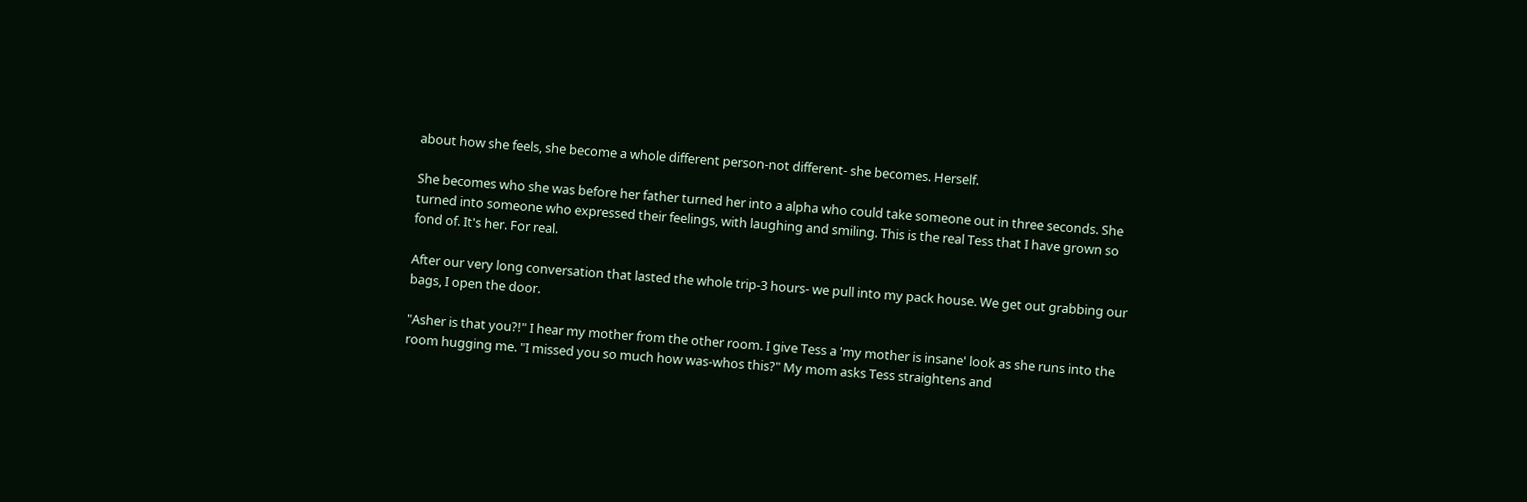about how she feels, she become a whole different person-not different- she becomes. Herself.

She becomes who she was before her father turned her into a alpha who could take someone out in three seconds. She turned into someone who expressed their feelings, with laughing and smiling. This is the real Tess that I have grown so fond of. It's her. For real.

After our very long conversation that lasted the whole trip-3 hours- we pull into my pack house. We get out grabbing our bags, I open the door.

"Asher is that you?!" I hear my mother from the other room. I give Tess a 'my mother is insane' look as she runs into the room hugging me. "I missed you so much how was-whos this?" My mom asks Tess straightens and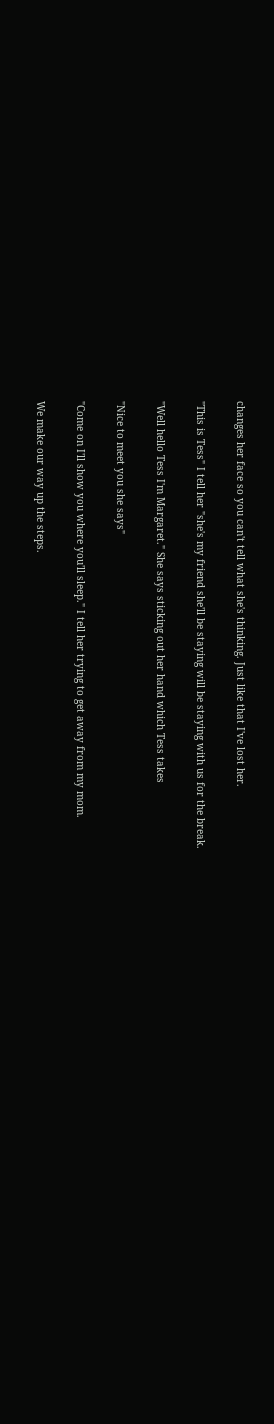changes her face so you can't tell what she's thinking. Just like that I've lost her.

"This is Tess" I tell her "she's my friend she'll be staying will be staying with us for the break.

"Well hello Tess I'm Margaret." She says sticking out her hand which Tess takes

"Nice to meet you she says"

"Come on I'll show you where you'll sleep." I tell her trying to get away from my mom.

We make our way up the steps.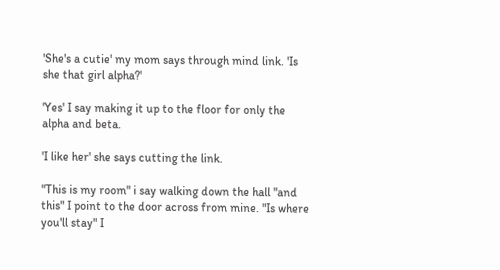'She's a cutie' my mom says through mind link. 'Is she that girl alpha?'

'Yes' I say making it up to the floor for only the alpha and beta.

'I like her' she says cutting the link.

"This is my room" i say walking down the hall "and this" I point to the door across from mine. "Is where you'll stay" I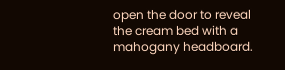open the door to reveal the cream bed with a mahogany headboard.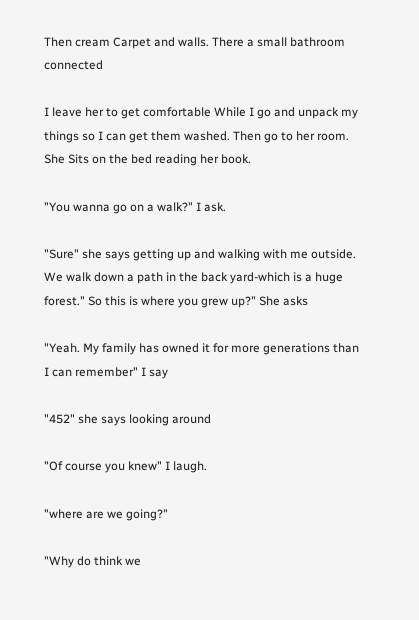Then cream Carpet and walls. There a small bathroom connected

I leave her to get comfortable While I go and unpack my things so I can get them washed. Then go to her room. She Sits on the bed reading her book.

"You wanna go on a walk?" I ask.

"Sure" she says getting up and walking with me outside. We walk down a path in the back yard-which is a huge forest." So this is where you grew up?" She asks

"Yeah. My family has owned it for more generations than I can remember" I say

"452" she says looking around

"Of course you knew" I laugh.

"where are we going?"

"Why do think we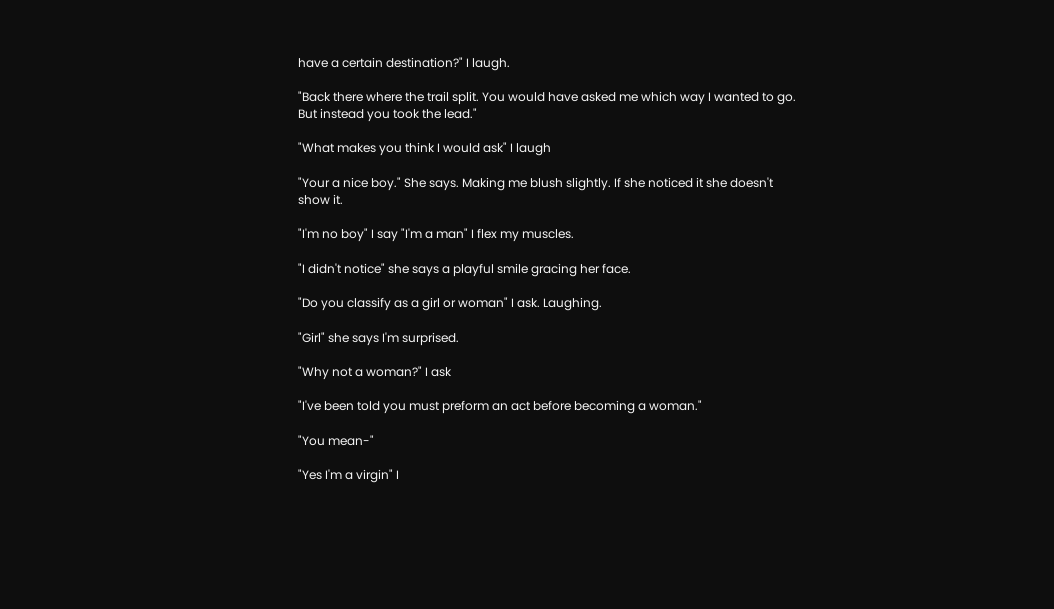have a certain destination?" I laugh.

"Back there where the trail split. You would have asked me which way I wanted to go. But instead you took the lead."

"What makes you think I would ask" I laugh

"Your a nice boy." She says. Making me blush slightly. If she noticed it she doesn't show it.

"I'm no boy" I say "I'm a man" I flex my muscles.

"I didn't notice" she says a playful smile gracing her face.

"Do you classify as a girl or woman" I ask. Laughing.

"Girl" she says I'm surprised.

"Why not a woman?" I ask

"I've been told you must preform an act before becoming a woman."

"You mean-"

"Yes I'm a virgin" I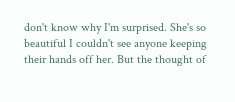don't know why I'm surprised. She's so beautiful I couldn't see anyone keeping their hands off her. But the thought of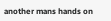another mans hands on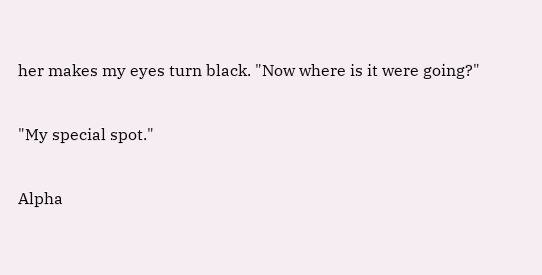her makes my eyes turn black. "Now where is it were going?"

"My special spot."

Alpha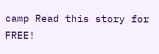camp Read this story for FREE!